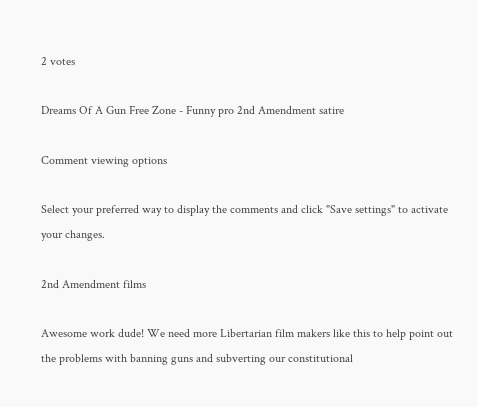2 votes

Dreams Of A Gun Free Zone - Funny pro 2nd Amendment satire

Comment viewing options

Select your preferred way to display the comments and click "Save settings" to activate your changes.

2nd Amendment films

Awesome work dude! We need more Libertarian film makers like this to help point out the problems with banning guns and subverting our constitutional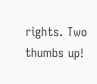rights. Two thumbs up!